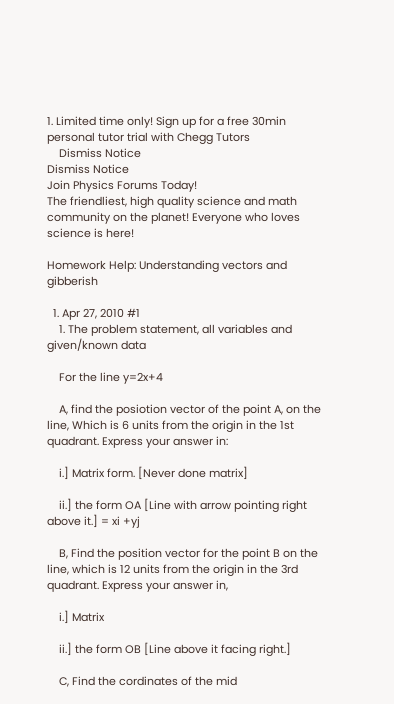1. Limited time only! Sign up for a free 30min personal tutor trial with Chegg Tutors
    Dismiss Notice
Dismiss Notice
Join Physics Forums Today!
The friendliest, high quality science and math community on the planet! Everyone who loves science is here!

Homework Help: Understanding vectors and gibberish

  1. Apr 27, 2010 #1
    1. The problem statement, all variables and given/known data

    For the line y=2x+4

    A, find the posiotion vector of the point A, on the line, Which is 6 units from the origin in the 1st quadrant. Express your answer in:

    i.] Matrix form. [Never done matrix]

    ii.] the form OA [Line with arrow pointing right above it.] = xi +yj

    B, Find the position vector for the point B on the line, which is 12 units from the origin in the 3rd quadrant. Express your answer in,

    i.] Matrix

    ii.] the form OB [Line above it facing right.]

    C, Find the cordinates of the mid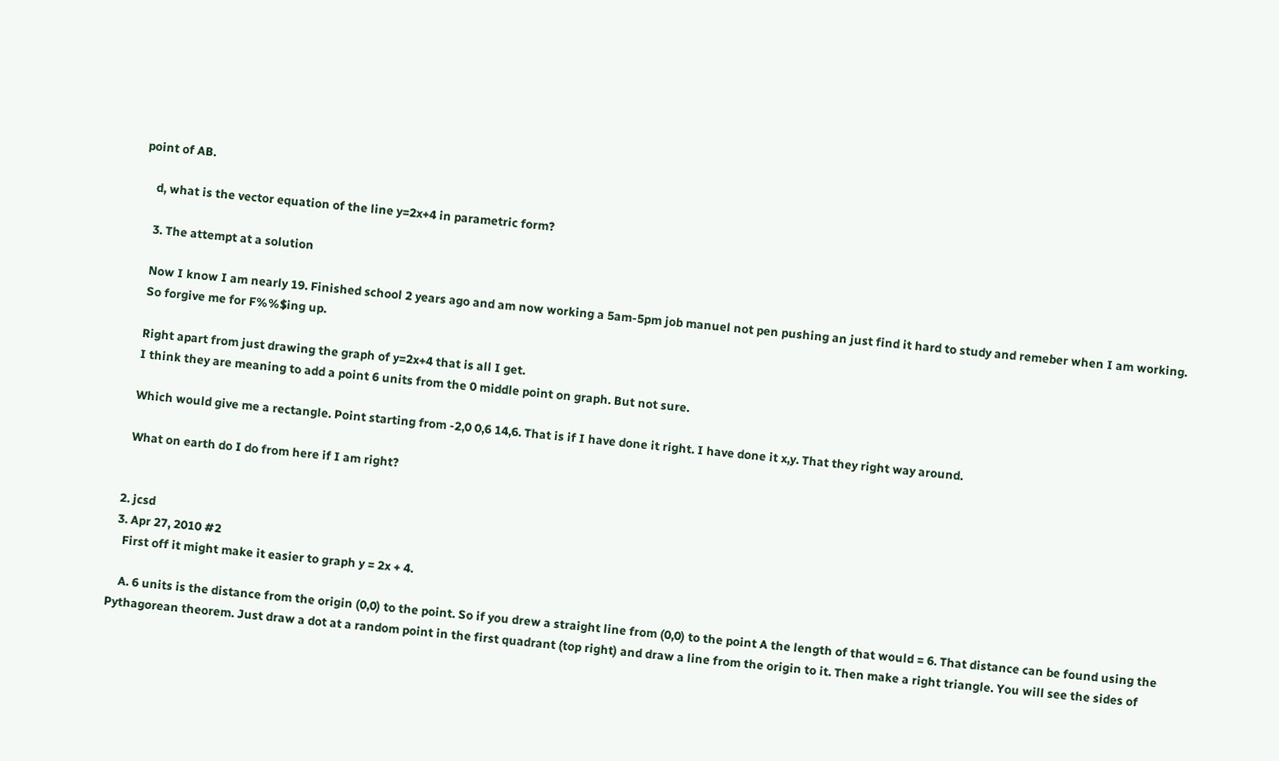point of AB.

    d, what is the vector equation of the line y=2x+4 in parametric form?

    3. The attempt at a solution

    Now I know I am nearly 19. Finished school 2 years ago and am now working a 5am-5pm job manuel not pen pushing an just find it hard to study and remeber when I am working.
    So forgive me for F%%$ing up.

    Right apart from just drawing the graph of y=2x+4 that is all I get.
    I think they are meaning to add a point 6 units from the 0 middle point on graph. But not sure.

    Which would give me a rectangle. Point starting from -2,0 0,6 14,6. That is if I have done it right. I have done it x,y. That they right way around.

    What on earth do I do from here if I am right?


  2. jcsd
  3. Apr 27, 2010 #2
    First off it might make it easier to graph y = 2x + 4.

    A. 6 units is the distance from the origin (0,0) to the point. So if you drew a straight line from (0,0) to the point A the length of that would = 6. That distance can be found using the Pythagorean theorem. Just draw a dot at a random point in the first quadrant (top right) and draw a line from the origin to it. Then make a right triangle. You will see the sides of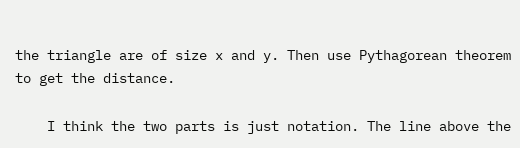the triangle are of size x and y. Then use Pythagorean theorem to get the distance.

    I think the two parts is just notation. The line above the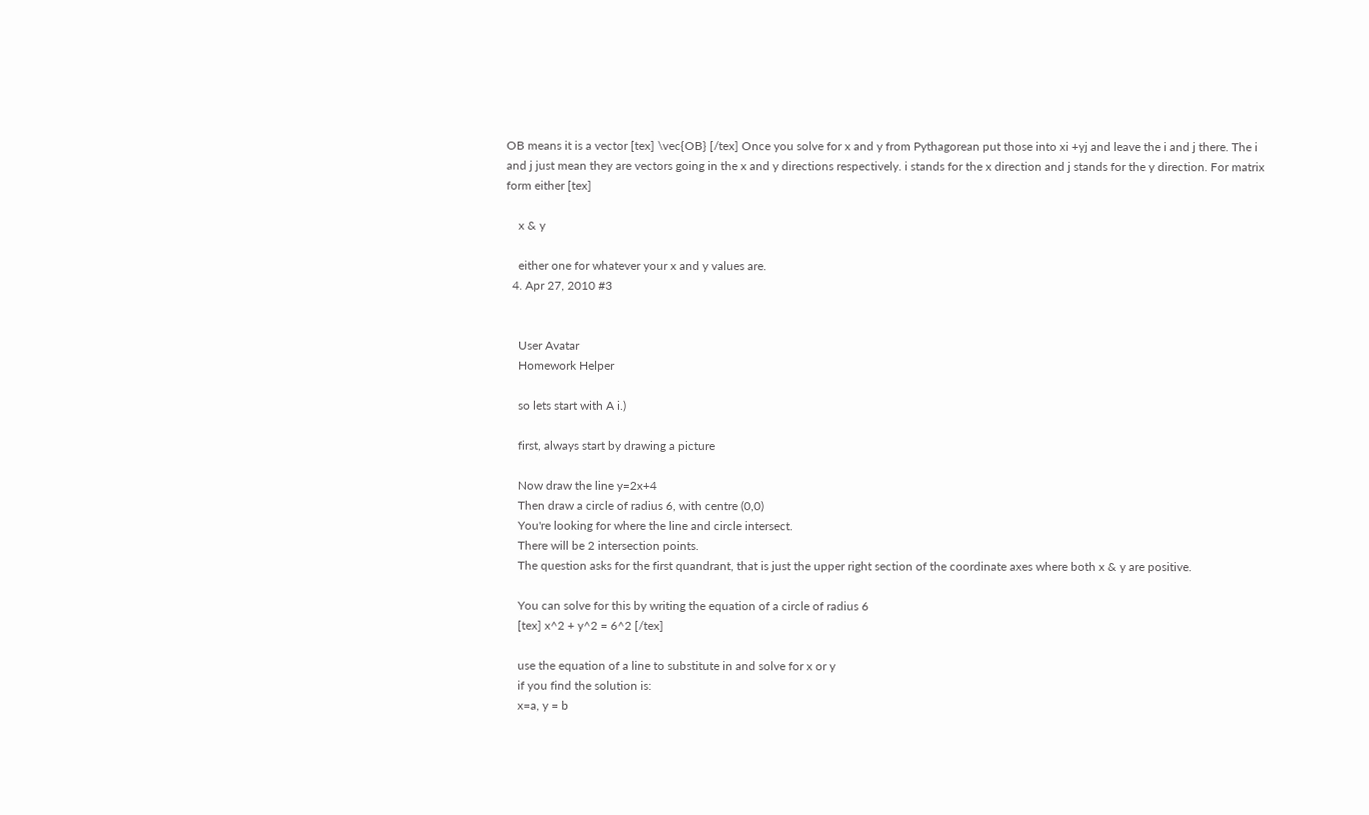OB means it is a vector [tex] \vec{OB} [/tex] Once you solve for x and y from Pythagorean put those into xi +yj and leave the i and j there. The i and j just mean they are vectors going in the x and y directions respectively. i stands for the x direction and j stands for the y direction. For matrix form either [tex]

    x & y

    either one for whatever your x and y values are.
  4. Apr 27, 2010 #3


    User Avatar
    Homework Helper

    so lets start with A i.)

    first, always start by drawing a picture

    Now draw the line y=2x+4
    Then draw a circle of radius 6, with centre (0,0)
    You're looking for where the line and circle intersect.
    There will be 2 intersection points.
    The question asks for the first quandrant, that is just the upper right section of the coordinate axes where both x & y are positive.

    You can solve for this by writing the equation of a circle of radius 6
    [tex] x^2 + y^2 = 6^2 [/tex]

    use the equation of a line to substitute in and solve for x or y
    if you find the solution is:
    x=a, y = b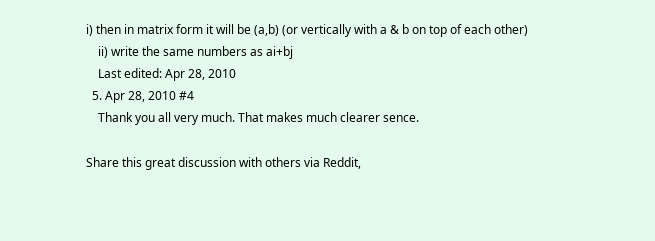i) then in matrix form it will be (a,b) (or vertically with a & b on top of each other)
    ii) write the same numbers as ai+bj
    Last edited: Apr 28, 2010
  5. Apr 28, 2010 #4
    Thank you all very much. That makes much clearer sence.

Share this great discussion with others via Reddit,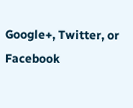Google+, Twitter, or Facebook